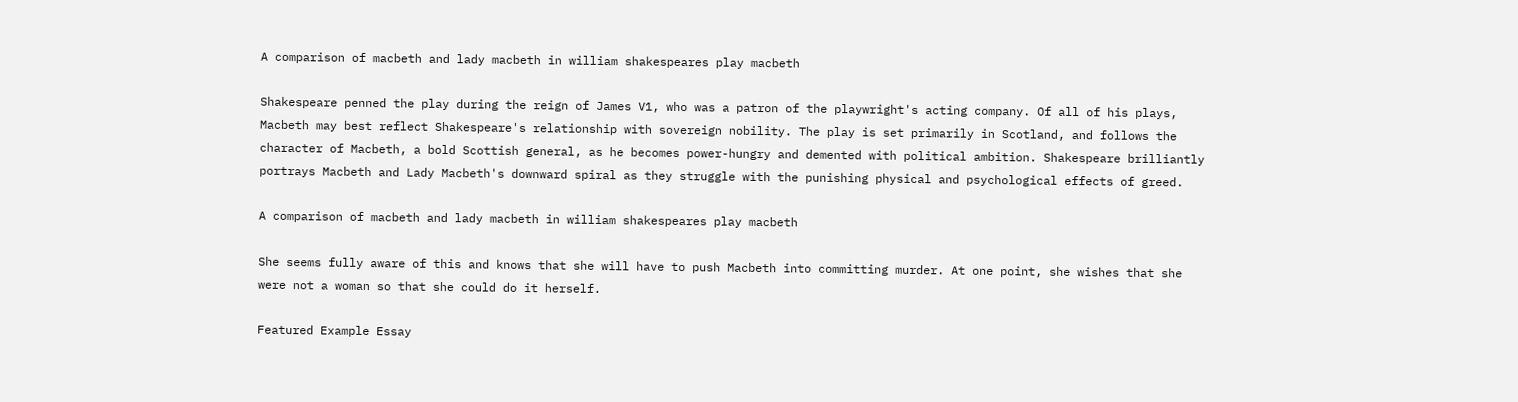A comparison of macbeth and lady macbeth in william shakespeares play macbeth

Shakespeare penned the play during the reign of James V1, who was a patron of the playwright's acting company. Of all of his plays, Macbeth may best reflect Shakespeare's relationship with sovereign nobility. The play is set primarily in Scotland, and follows the character of Macbeth, a bold Scottish general, as he becomes power-hungry and demented with political ambition. Shakespeare brilliantly portrays Macbeth and Lady Macbeth's downward spiral as they struggle with the punishing physical and psychological effects of greed.

A comparison of macbeth and lady macbeth in william shakespeares play macbeth

She seems fully aware of this and knows that she will have to push Macbeth into committing murder. At one point, she wishes that she were not a woman so that she could do it herself.

Featured Example Essay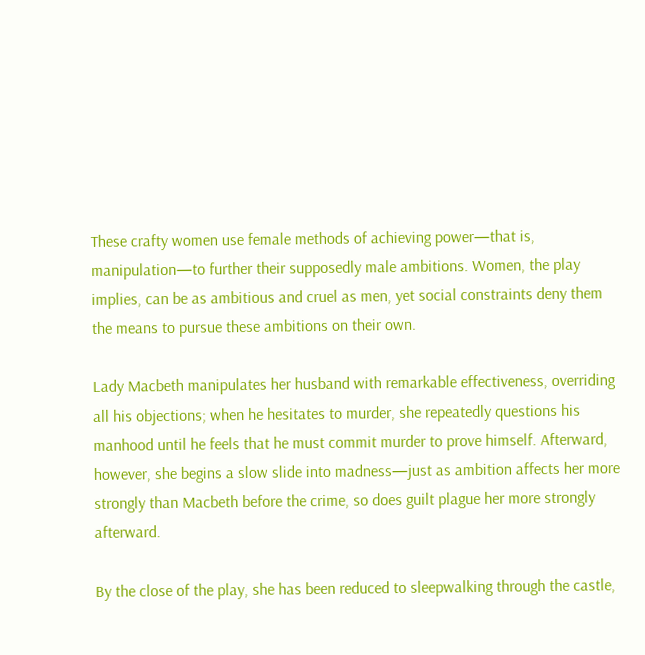These crafty women use female methods of achieving power—that is, manipulation—to further their supposedly male ambitions. Women, the play implies, can be as ambitious and cruel as men, yet social constraints deny them the means to pursue these ambitions on their own.

Lady Macbeth manipulates her husband with remarkable effectiveness, overriding all his objections; when he hesitates to murder, she repeatedly questions his manhood until he feels that he must commit murder to prove himself. Afterward, however, she begins a slow slide into madness—just as ambition affects her more strongly than Macbeth before the crime, so does guilt plague her more strongly afterward.

By the close of the play, she has been reduced to sleepwalking through the castle,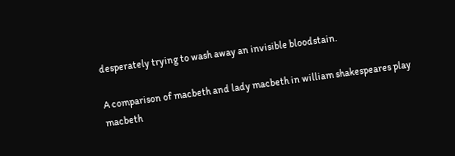desperately trying to wash away an invisible bloodstain.

A comparison of macbeth and lady macbeth in william shakespeares play macbeth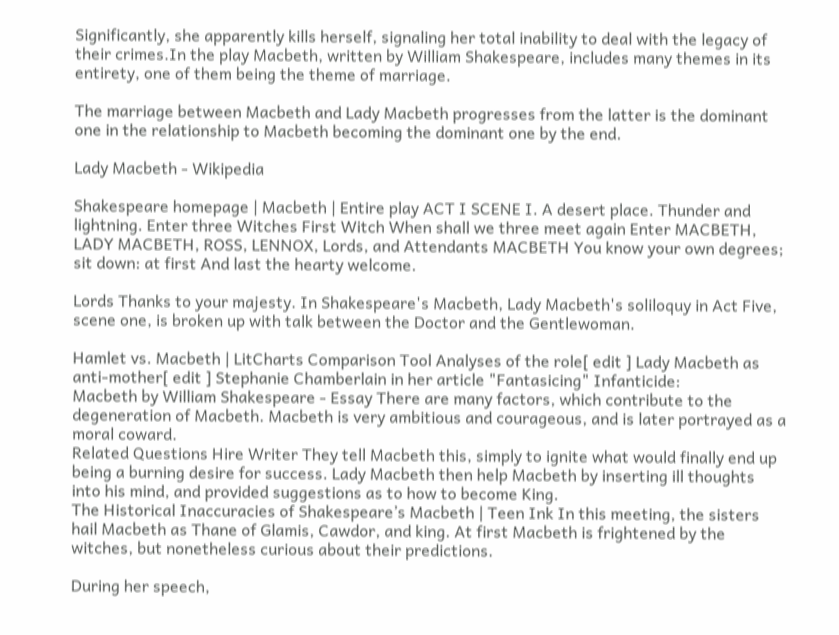Significantly, she apparently kills herself, signaling her total inability to deal with the legacy of their crimes.In the play Macbeth, written by William Shakespeare, includes many themes in its entirety, one of them being the theme of marriage.

The marriage between Macbeth and Lady Macbeth progresses from the latter is the dominant one in the relationship to Macbeth becoming the dominant one by the end.

Lady Macbeth - Wikipedia

Shakespeare homepage | Macbeth | Entire play ACT I SCENE I. A desert place. Thunder and lightning. Enter three Witches First Witch When shall we three meet again Enter MACBETH, LADY MACBETH, ROSS, LENNOX, Lords, and Attendants MACBETH You know your own degrees; sit down: at first And last the hearty welcome.

Lords Thanks to your majesty. In Shakespeare's Macbeth, Lady Macbeth's soliloquy in Act Five, scene one, is broken up with talk between the Doctor and the Gentlewoman.

Hamlet vs. Macbeth | LitCharts Comparison Tool Analyses of the role[ edit ] Lady Macbeth as anti-mother[ edit ] Stephanie Chamberlain in her article "Fantasicing" Infanticide:
Macbeth by William Shakespeare - Essay There are many factors, which contribute to the degeneration of Macbeth. Macbeth is very ambitious and courageous, and is later portrayed as a moral coward.
Related Questions Hire Writer They tell Macbeth this, simply to ignite what would finally end up being a burning desire for success. Lady Macbeth then help Macbeth by inserting ill thoughts into his mind, and provided suggestions as to how to become King.
The Historical Inaccuracies of Shakespeare’s Macbeth | Teen Ink In this meeting, the sisters hail Macbeth as Thane of Glamis, Cawdor, and king. At first Macbeth is frightened by the witches, but nonetheless curious about their predictions.

During her speech,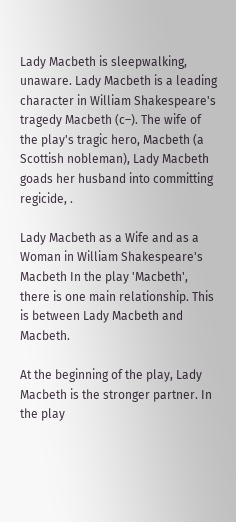Lady Macbeth is sleepwalking, unaware. Lady Macbeth is a leading character in William Shakespeare's tragedy Macbeth (c–). The wife of the play's tragic hero, Macbeth (a Scottish nobleman), Lady Macbeth goads her husband into committing regicide, .

Lady Macbeth as a Wife and as a Woman in William Shakespeare's Macbeth In the play 'Macbeth', there is one main relationship. This is between Lady Macbeth and Macbeth.

At the beginning of the play, Lady Macbeth is the stronger partner. In the play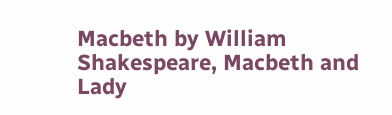Macbeth by William Shakespeare, Macbeth and Lady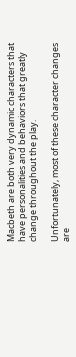Macbeth are both very dynamic characters that have personalities and behaviors that greatly change throughout the play.

Unfortunately, most of these character changes are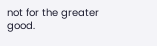not for the greater good.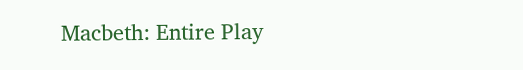Macbeth: Entire Play